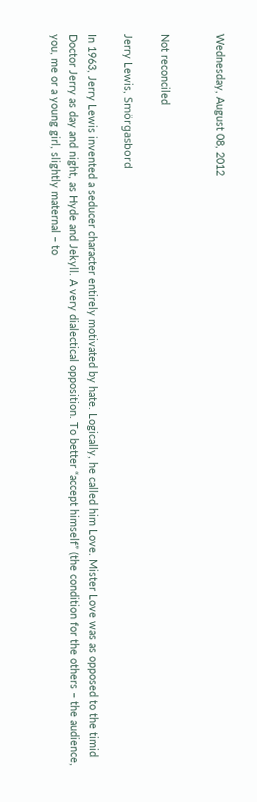Wednesday, August 08, 2012


Not reconciled

Jerry Lewis, Smörgasbord

In 1963, Jerry Lewis invented a seducer character entirely motivated by hate. Logically, he called him Love. Mister Love was as opposed to the timid Doctor Jerry as day and night, as Hyde and Jekyll. A very dialectical opposition. To better “accept himself” (the condition for the others – the audience, you, me or a young girl, slightly maternal – to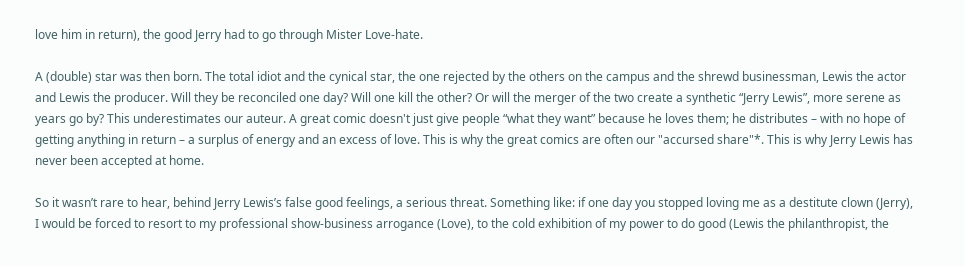love him in return), the good Jerry had to go through Mister Love-hate.

A (double) star was then born. The total idiot and the cynical star, the one rejected by the others on the campus and the shrewd businessman, Lewis the actor and Lewis the producer. Will they be reconciled one day? Will one kill the other? Or will the merger of the two create a synthetic “Jerry Lewis”, more serene as years go by? This underestimates our auteur. A great comic doesn't just give people “what they want” because he loves them; he distributes – with no hope of getting anything in return – a surplus of energy and an excess of love. This is why the great comics are often our "accursed share"*. This is why Jerry Lewis has never been accepted at home.

So it wasn’t rare to hear, behind Jerry Lewis’s false good feelings, a serious threat. Something like: if one day you stopped loving me as a destitute clown (Jerry), I would be forced to resort to my professional show-business arrogance (Love), to the cold exhibition of my power to do good (Lewis the philanthropist, the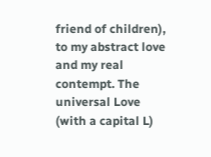friend of children), to my abstract love and my real contempt. The universal Love (with a capital L)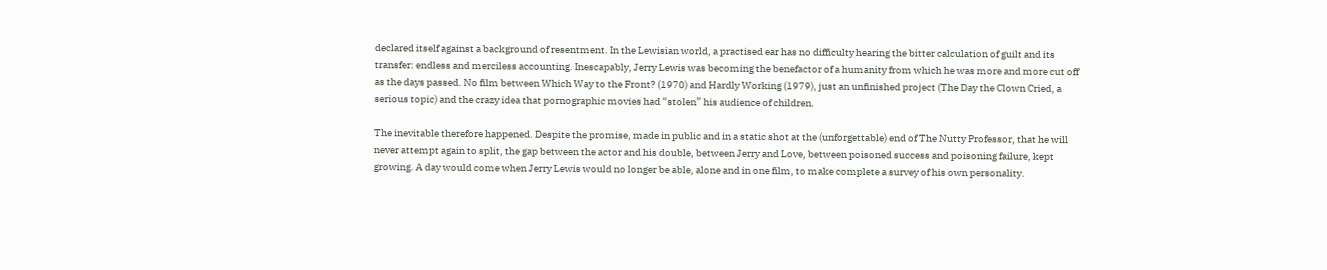declared itself against a background of resentment. In the Lewisian world, a practised ear has no difficulty hearing the bitter calculation of guilt and its transfer: endless and merciless accounting. Inescapably, Jerry Lewis was becoming the benefactor of a humanity from which he was more and more cut off as the days passed. No film between Which Way to the Front? (1970) and Hardly Working (1979), just an unfinished project (The Day the Clown Cried, a serious topic) and the crazy idea that pornographic movies had “stolen” his audience of children.

The inevitable therefore happened. Despite the promise, made in public and in a static shot at the (unforgettable) end of The Nutty Professor, that he will never attempt again to split, the gap between the actor and his double, between Jerry and Love, between poisoned success and poisoning failure, kept growing. A day would come when Jerry Lewis would no longer be able, alone and in one film, to make complete a survey of his own personality.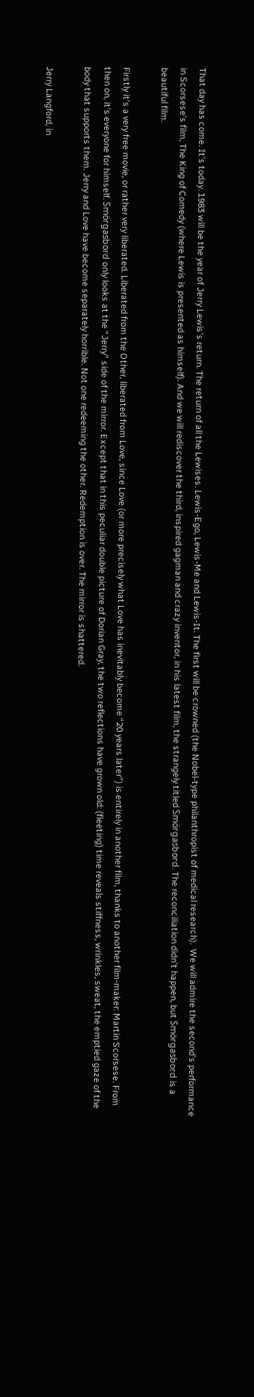That day has come. It’s today. 1983 will be the year of Jerry Lewis’s return. The return of all the Lewises. Lewis-Ego, Lewis-Me and Lewis-It. The first will be crowned (the Nobel-type philanthropist of medical research).  We will admire the second’s performance in Scorsese’s film, The King of Comedy (where Lewis is presented as himself). And we will rediscover the third, inspired gagman and crazy inventor, in his latest film, the strangely titled Smörgasbord. The reconciliation didn’t happen, but Smörgasbord is a beautiful film.

Firstly it’s a very free movie, or rather very liberated. Liberated from the Other, liberated from Love, since Love (or more precisely what Love has inevitably become “20 years later”) is entirely in another film, thanks to another film-maker: Martin Scorsese. From then on, it’s everyone for himself. Smörgasbord only looks at the “Jerry” side of the mirror. Except that in this peculiar double picture of Dorian Gray, the two reflections have grown old: (fleeting) time reveals stiffness, wrinkles, sweat, the emptied gaze of the body that supports them. Jerry and Love have become separately horrible. Not one redeeming the other. Redemption is over. The mirror is shattered.

Jerry Langford, in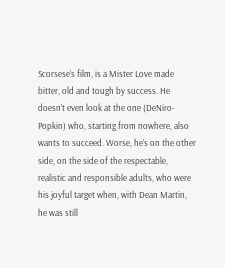Scorsese’s film, is a Mister Love made bitter, old and tough by success. He doesn’t even look at the one (DeNiro-Popkin) who, starting from nowhere, also wants to succeed. Worse, he’s on the other side, on the side of the respectable, realistic and responsible adults, who were his joyful target when, with Dean Martin, he was still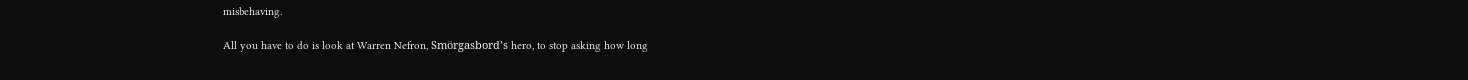misbehaving.

All you have to do is look at Warren Nefron, Smörgasbord’s hero, to stop asking how long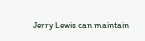Jerry Lewis can maintain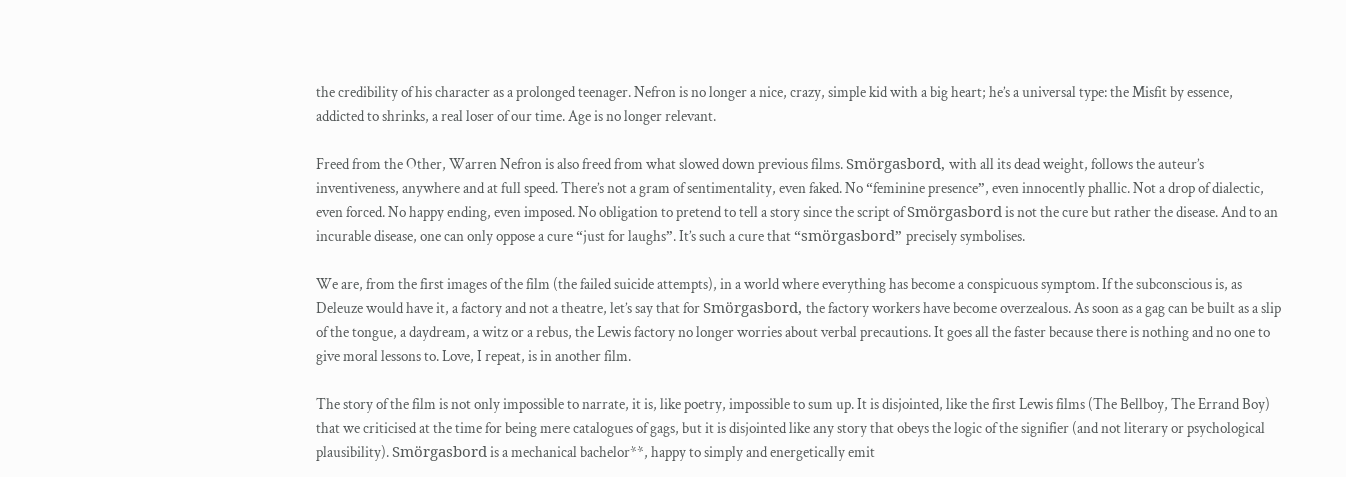the credibility of his character as a prolonged teenager. Nefron is no longer a nice, crazy, simple kid with a big heart; he’s a universal type: the Misfit by essence, addicted to shrinks, a real loser of our time. Age is no longer relevant.

Freed from the Other, Warren Nefron is also freed from what slowed down previous films. Smörgasbord, with all its dead weight, follows the auteur’s inventiveness, anywhere and at full speed. There’s not a gram of sentimentality, even faked. No “feminine presence”, even innocently phallic. Not a drop of dialectic, even forced. No happy ending, even imposed. No obligation to pretend to tell a story since the script of Smörgasbord is not the cure but rather the disease. And to an incurable disease, one can only oppose a cure “just for laughs”. It’s such a cure that “smörgasbord” precisely symbolises.

We are, from the first images of the film (the failed suicide attempts), in a world where everything has become a conspicuous symptom. If the subconscious is, as Deleuze would have it, a factory and not a theatre, let’s say that for Smörgasbord, the factory workers have become overzealous. As soon as a gag can be built as a slip of the tongue, a daydream, a witz or a rebus, the Lewis factory no longer worries about verbal precautions. It goes all the faster because there is nothing and no one to give moral lessons to. Love, I repeat, is in another film.

The story of the film is not only impossible to narrate, it is, like poetry, impossible to sum up. It is disjointed, like the first Lewis films (The Bellboy, The Errand Boy) that we criticised at the time for being mere catalogues of gags, but it is disjointed like any story that obeys the logic of the signifier (and not literary or psychological plausibility). Smörgasbord is a mechanical bachelor**, happy to simply and energetically emit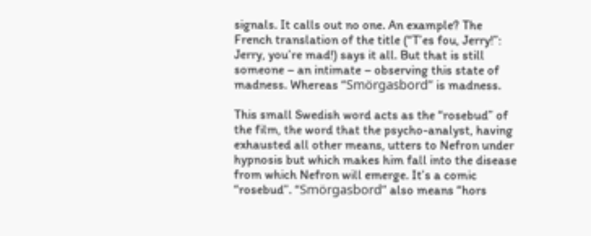signals. It calls out no one. An example? The French translation of the title (“T’es fou, Jerry!”: Jerry, you’re mad!) says it all. But that is still someone – an intimate – observing this state of madness. Whereas “Smörgasbord” is madness.

This small Swedish word acts as the “rosebud” of the film, the word that the psycho-analyst, having exhausted all other means, utters to Nefron under hypnosis but which makes him fall into the disease from which Nefron will emerge. It’s a comic “rosebud”. “Smörgasbord” also means “hors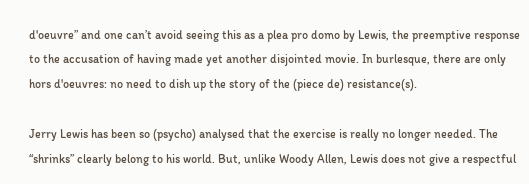d'oeuvre” and one can’t avoid seeing this as a plea pro domo by Lewis, the preemptive response to the accusation of having made yet another disjointed movie. In burlesque, there are only hors d'oeuvres: no need to dish up the story of the (piece de) resistance(s).

Jerry Lewis has been so (psycho) analysed that the exercise is really no longer needed. The “shrinks” clearly belong to his world. But, unlike Woody Allen, Lewis does not give a respectful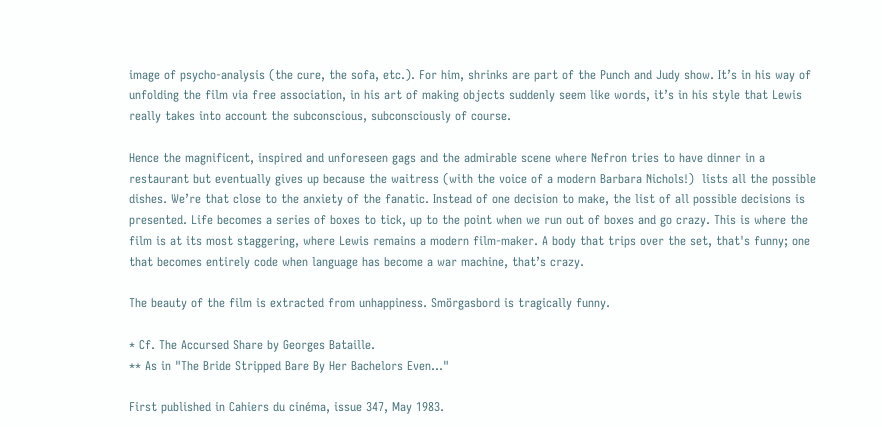image of psycho-analysis (the cure, the sofa, etc.). For him, shrinks are part of the Punch and Judy show. It’s in his way of unfolding the film via free association, in his art of making objects suddenly seem like words, it’s in his style that Lewis really takes into account the subconscious, subconsciously of course.

Hence the magnificent, inspired and unforeseen gags and the admirable scene where Nefron tries to have dinner in a restaurant but eventually gives up because the waitress (with the voice of a modern Barbara Nichols!)  lists all the possible dishes. We’re that close to the anxiety of the fanatic. Instead of one decision to make, the list of all possible decisions is presented. Life becomes a series of boxes to tick, up to the point when we run out of boxes and go crazy. This is where the film is at its most staggering, where Lewis remains a modern film-maker. A body that trips over the set, that's funny; one that becomes entirely code when language has become a war machine, that’s crazy.

The beauty of the film is extracted from unhappiness. Smörgasbord is tragically funny.

* Cf. The Accursed Share by Georges Bataille.
** As in "The Bride Stripped Bare By Her Bachelors Even…"

First published in Cahiers du cinéma, issue 347, May 1983.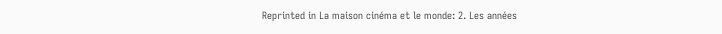Reprinted in La maison cinéma et le monde: 2. Les années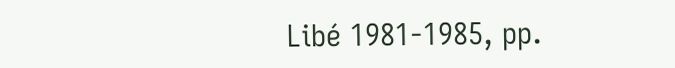Libé 1981-1985, pp.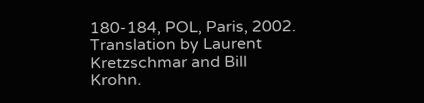180-184, POL, Paris, 2002. Translation by Laurent Kretzschmar and Bill Krohn.